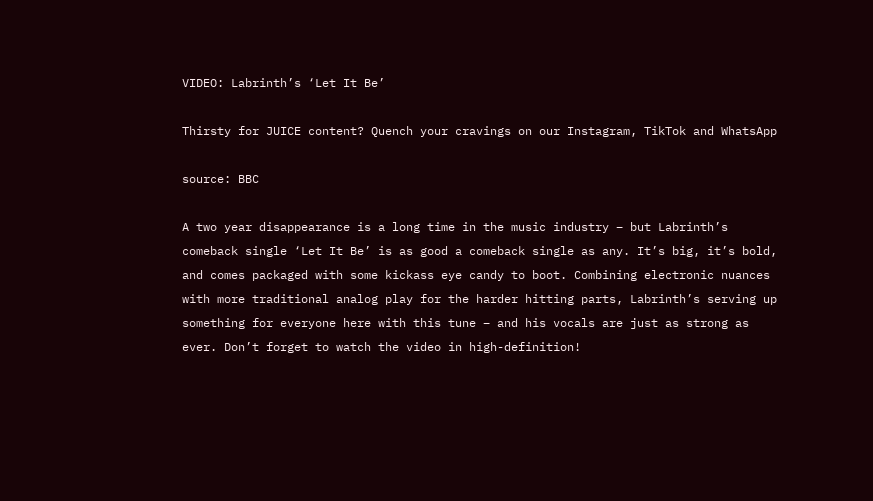VIDEO: Labrinth’s ‘Let It Be’

Thirsty for JUICE content? Quench your cravings on our Instagram, TikTok and WhatsApp

source: BBC

A two year disappearance is a long time in the music industry – but Labrinth’s comeback single ‘Let It Be’ is as good a comeback single as any. It’s big, it’s bold, and comes packaged with some kickass eye candy to boot. Combining electronic nuances with more traditional analog play for the harder hitting parts, Labrinth’s serving up something for everyone here with this tune – and his vocals are just as strong as ever. Don’t forget to watch the video in high-definition!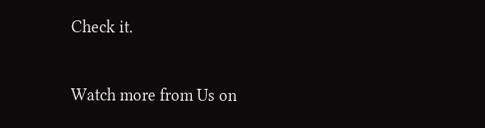Check it.

Watch more from Us on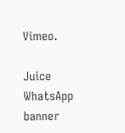Vimeo.

Juice WhatsApp banner